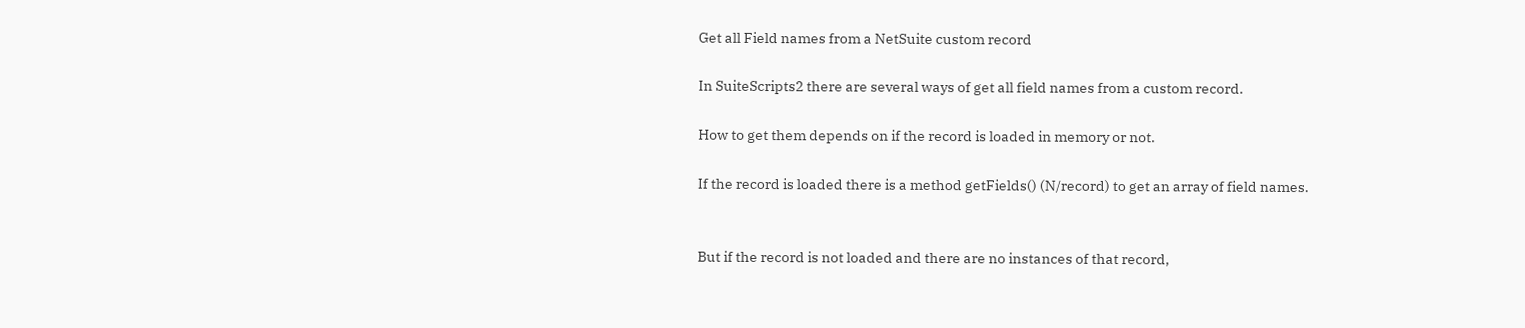Get all Field names from a NetSuite custom record

In SuiteScripts2 there are several ways of get all field names from a custom record.

How to get them depends on if the record is loaded in memory or not.

If the record is loaded there is a method getFields() (N/record) to get an array of field names.


But if the record is not loaded and there are no instances of that record,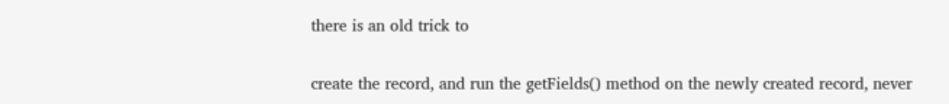there is an old trick to

create the record, and run the getFields() method on the newly created record, never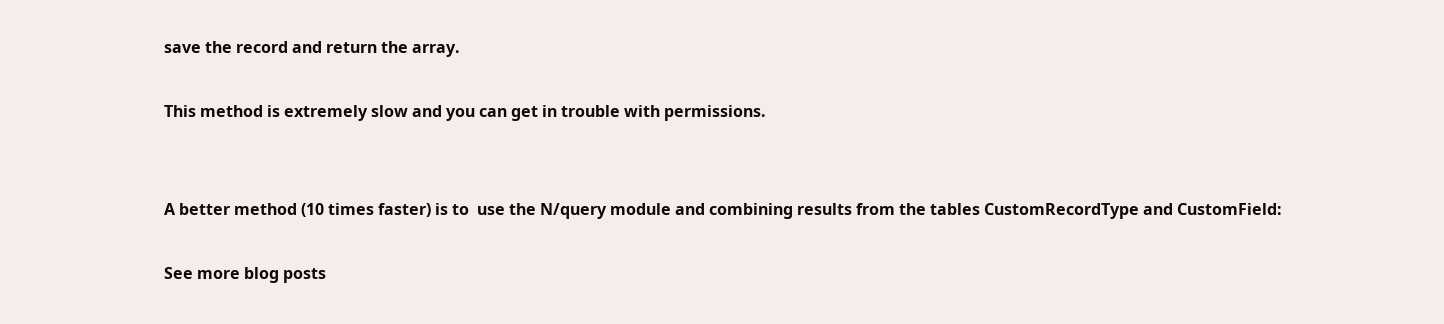save the record and return the array.

This method is extremely slow and you can get in trouble with permissions.


A better method (10 times faster) is to  use the N/query module and combining results from the tables CustomRecordType and CustomField:

See more blog posts